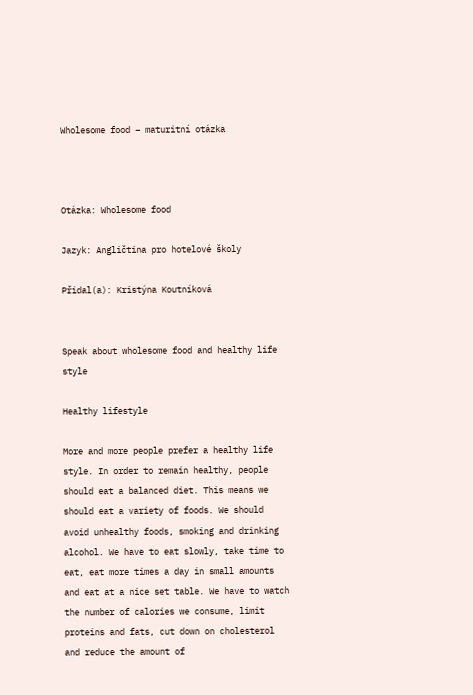Wholesome food – maturitní otázka



Otázka: Wholesome food

Jazyk: Angličtina pro hotelové školy

Přidal(a): Kristýna Koutníková


Speak about wholesome food and healthy life style

Healthy lifestyle

More and more people prefer a healthy life style. In order to remain healthy, people should eat a balanced diet. This means we should eat a variety of foods. We should avoid unhealthy foods, smoking and drinking alcohol. We have to eat slowly, take time to eat, eat more times a day in small amounts and eat at a nice set table. We have to watch the number of calories we consume, limit proteins and fats, cut down on cholesterol and reduce the amount of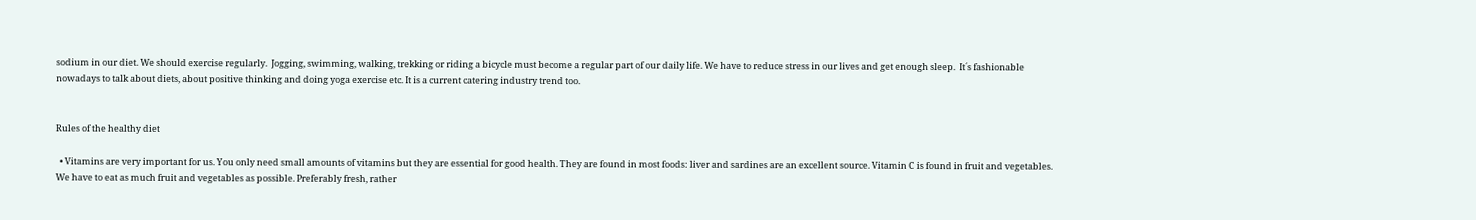sodium in our diet. We should exercise regularly.  Jogging, swimming, walking, trekking or riding a bicycle must become a regular part of our daily life. We have to reduce stress in our lives and get enough sleep.  It´s fashionable nowadays to talk about diets, about positive thinking and doing yoga exercise etc. It is a current catering industry trend too.


Rules of the healthy diet

  • Vitamins are very important for us. You only need small amounts of vitamins but they are essential for good health. They are found in most foods: liver and sardines are an excellent source. Vitamin C is found in fruit and vegetables. We have to eat as much fruit and vegetables as possible. Preferably fresh, rather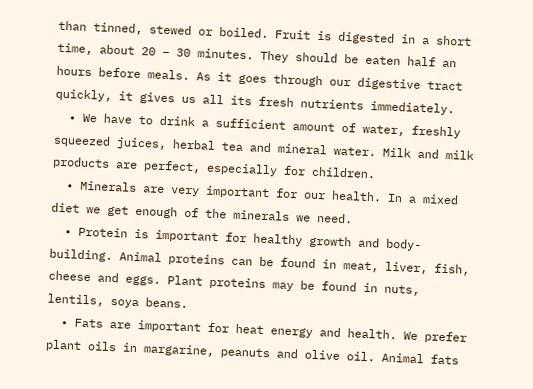than tinned, stewed or boiled. Fruit is digested in a short time, about 20 – 30 minutes. They should be eaten half an hours before meals. As it goes through our digestive tract quickly, it gives us all its fresh nutrients immediately.
  • We have to drink a sufficient amount of water, freshly squeezed juices, herbal tea and mineral water. Milk and milk products are perfect, especially for children.
  • Minerals are very important for our health. In a mixed diet we get enough of the minerals we need.
  • Protein is important for healthy growth and body-building. Animal proteins can be found in meat, liver, fish, cheese and eggs. Plant proteins may be found in nuts, lentils, soya beans.
  • Fats are important for heat energy and health. We prefer plant oils in margarine, peanuts and olive oil. Animal fats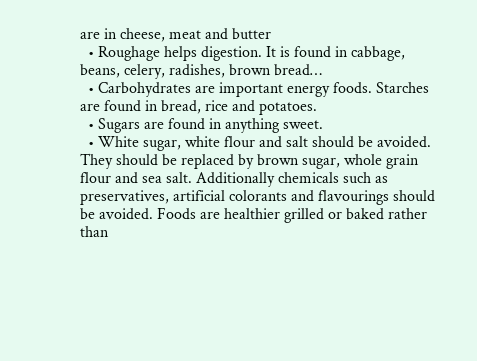are in cheese, meat and butter
  • Roughage helps digestion. It is found in cabbage, beans, celery, radishes, brown bread…
  • Carbohydrates are important energy foods. Starches are found in bread, rice and potatoes.
  • Sugars are found in anything sweet.
  • White sugar, white flour and salt should be avoided.  They should be replaced by brown sugar, whole grain flour and sea salt. Additionally chemicals such as preservatives, artificial colorants and flavourings should be avoided. Foods are healthier grilled or baked rather than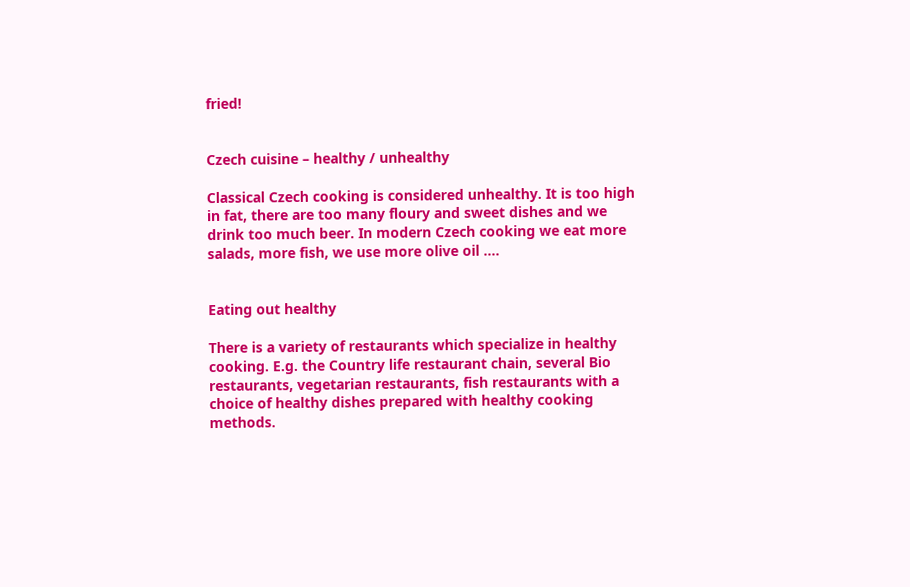fried!


Czech cuisine – healthy / unhealthy

Classical Czech cooking is considered unhealthy. It is too high in fat, there are too many floury and sweet dishes and we drink too much beer. In modern Czech cooking we eat more salads, more fish, we use more olive oil ….


Eating out healthy

There is a variety of restaurants which specialize in healthy cooking. E.g. the Country life restaurant chain, several Bio restaurants, vegetarian restaurants, fish restaurants with a choice of healthy dishes prepared with healthy cooking methods.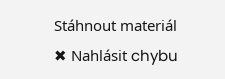Stáhnout materiál   ✖ Nahlásit chybu